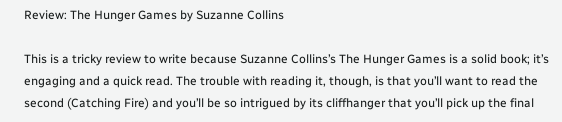Review: The Hunger Games by Suzanne Collins

This is a tricky review to write because Suzanne Collins’s The Hunger Games is a solid book; it’s engaging and a quick read. The trouble with reading it, though, is that you’ll want to read the second (Catching Fire) and you’ll be so intrigued by its cliffhanger that you’ll pick up the final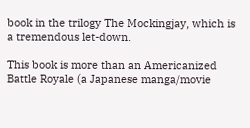book in the trilogy The Mockingjay, which is a tremendous let-down.

This book is more than an Americanized Battle Royale (a Japanese manga/movie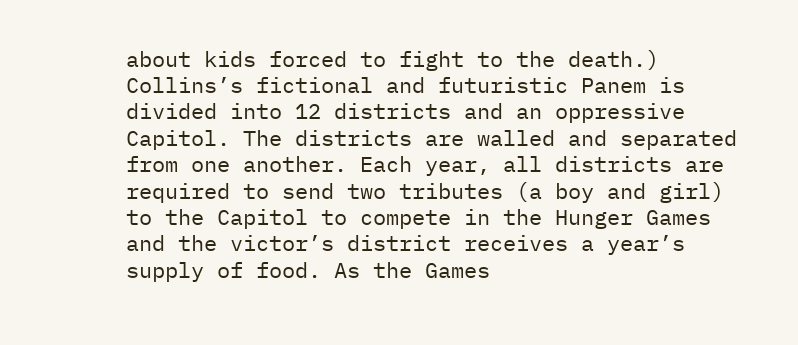about kids forced to fight to the death.) Collins’s fictional and futuristic Panem is divided into 12 districts and an oppressive Capitol. The districts are walled and separated from one another. Each year, all districts are required to send two tributes (a boy and girl) to the Capitol to compete in the Hunger Games and the victor’s district receives a year’s supply of food. As the Games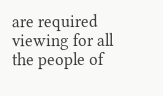are required viewing for all the people of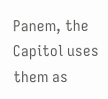Panem, the Capitol uses them as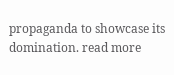propaganda to showcase its domination. read more